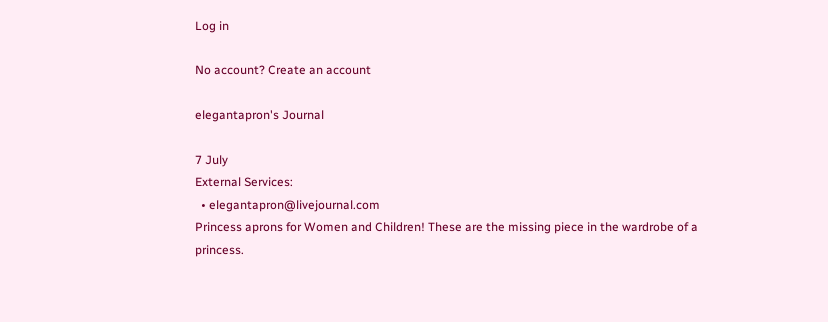Log in

No account? Create an account

elegantapron's Journal

7 July
External Services:
  • elegantapron@livejournal.com
Princess aprons for Women and Children! These are the missing piece in the wardrobe of a princess.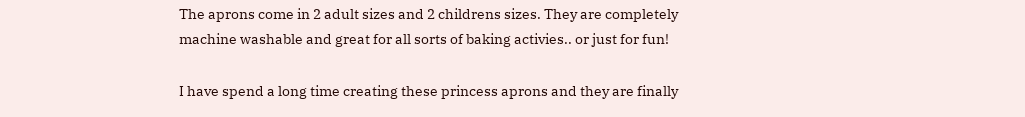The aprons come in 2 adult sizes and 2 childrens sizes. They are completely machine washable and great for all sorts of baking activies.. or just for fun!

I have spend a long time creating these princess aprons and they are finally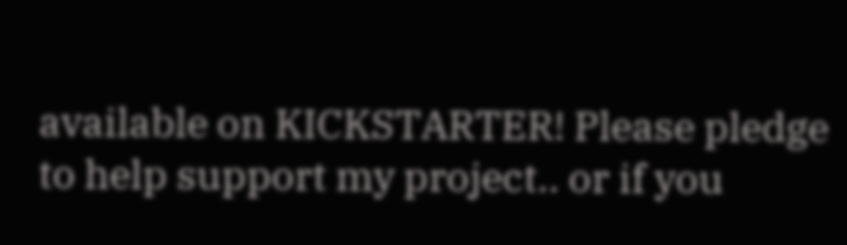available on KICKSTARTER! Please pledge to help support my project.. or if you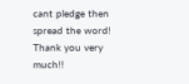cant pledge then spread the word! Thank you very much!!